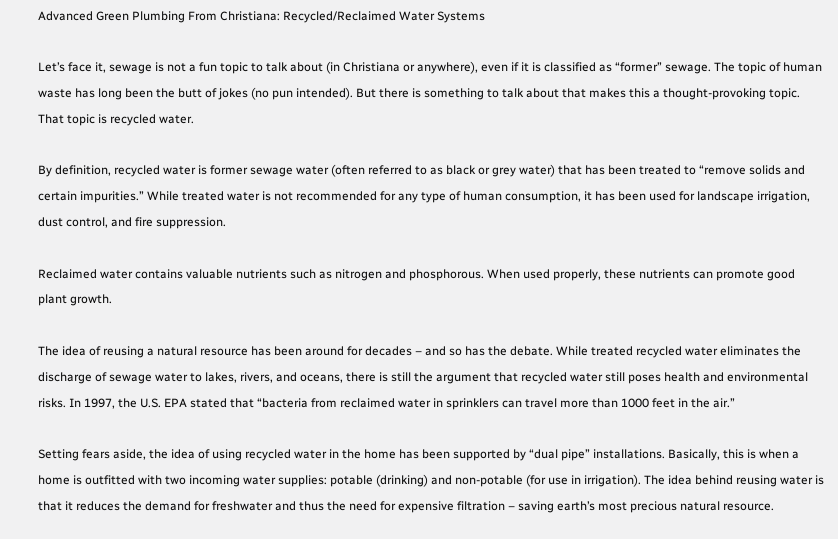Advanced Green Plumbing From Christiana: Recycled/Reclaimed Water Systems

Let’s face it, sewage is not a fun topic to talk about (in Christiana or anywhere), even if it is classified as “former” sewage. The topic of human waste has long been the butt of jokes (no pun intended). But there is something to talk about that makes this a thought-provoking topic. That topic is recycled water.

By definition, recycled water is former sewage water (often referred to as black or grey water) that has been treated to “remove solids and certain impurities.” While treated water is not recommended for any type of human consumption, it has been used for landscape irrigation, dust control, and fire suppression.

Reclaimed water contains valuable nutrients such as nitrogen and phosphorous. When used properly, these nutrients can promote good plant growth.

The idea of reusing a natural resource has been around for decades – and so has the debate. While treated recycled water eliminates the discharge of sewage water to lakes, rivers, and oceans, there is still the argument that recycled water still poses health and environmental risks. In 1997, the U.S. EPA stated that “bacteria from reclaimed water in sprinklers can travel more than 1000 feet in the air.”

Setting fears aside, the idea of using recycled water in the home has been supported by “dual pipe” installations. Basically, this is when a home is outfitted with two incoming water supplies: potable (drinking) and non-potable (for use in irrigation). The idea behind reusing water is that it reduces the demand for freshwater and thus the need for expensive filtration – saving earth’s most precious natural resource.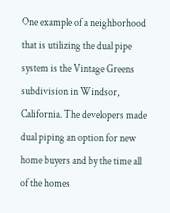One example of a neighborhood that is utilizing the dual pipe system is the Vintage Greens subdivision in Windsor, California. The developers made dual piping an option for new home buyers and by the time all of the homes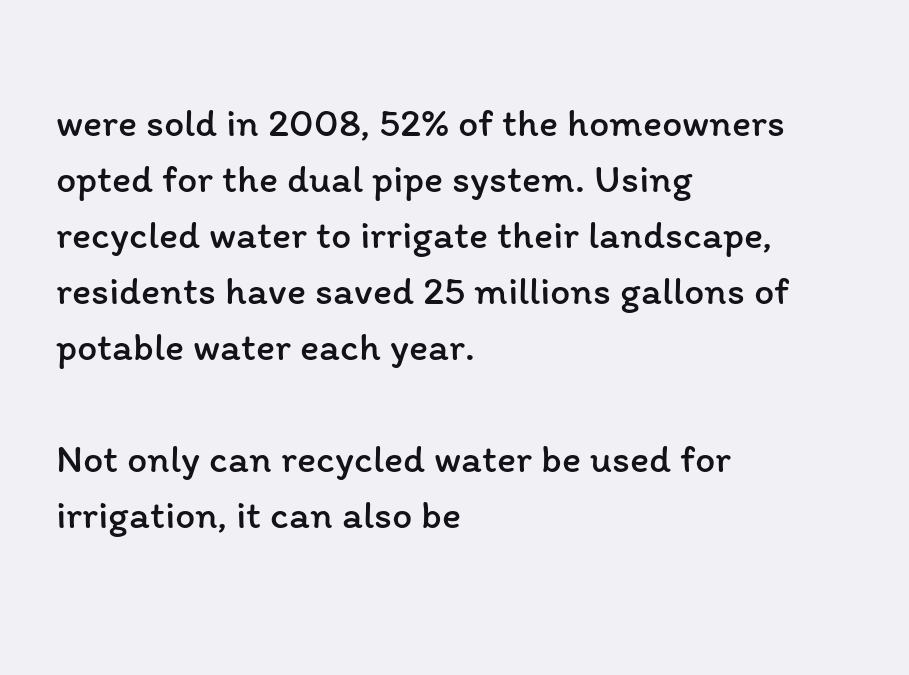were sold in 2008, 52% of the homeowners opted for the dual pipe system. Using recycled water to irrigate their landscape, residents have saved 25 millions gallons of potable water each year.

Not only can recycled water be used for irrigation, it can also be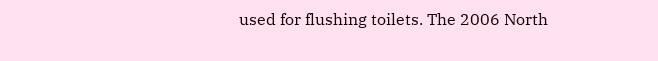used for flushing toilets. The 2006 North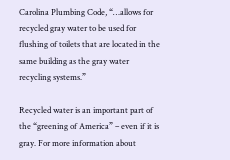Carolina Plumbing Code, “…allows for recycled gray water to be used for flushing of toilets that are located in the same building as the gray water recycling systems.”

Recycled water is an important part of the “greening of America” – even if it is gray. For more information about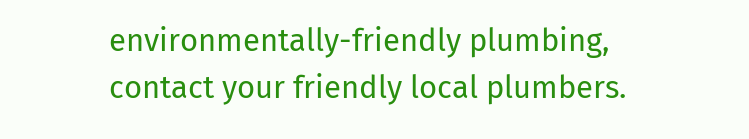environmentally-friendly plumbing, contact your friendly local plumbers.